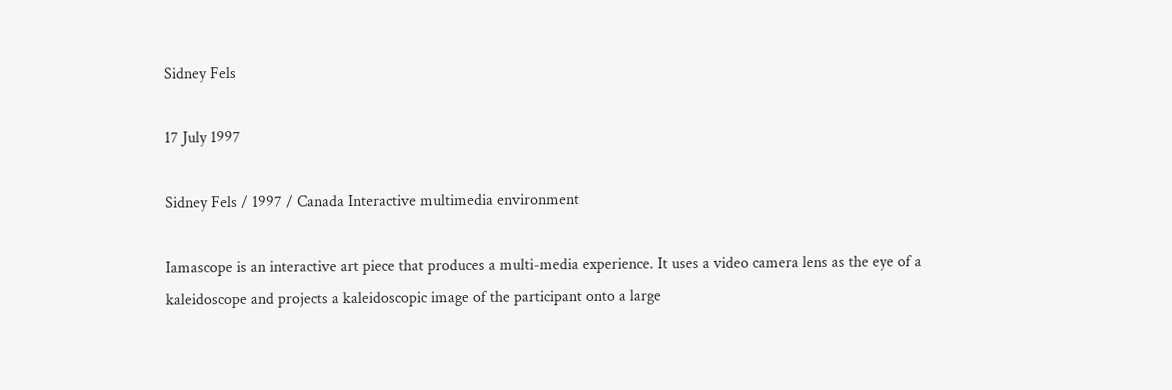Sidney Fels

17 July 1997

Sidney Fels / 1997 / Canada Interactive multimedia environment

Iamascope is an interactive art piece that produces a multi-media experience. It uses a video camera lens as the eye of a kaleidoscope and projects a kaleidoscopic image of the participant onto a large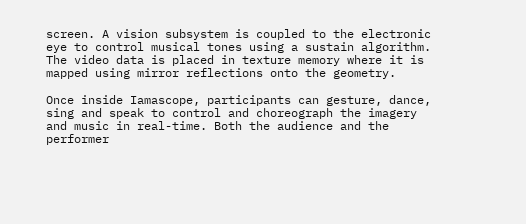screen. A vision subsystem is coupled to the electronic eye to control musical tones using a sustain algorithm. The video data is placed in texture memory where it is mapped using mirror reflections onto the geometry.

Once inside Iamascope, participants can gesture, dance, sing and speak to control and choreograph the imagery and music in real-time. Both the audience and the performer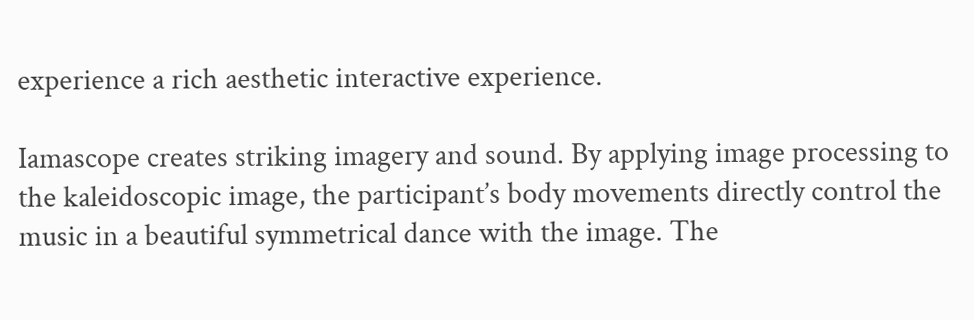experience a rich aesthetic interactive experience.

Iamascope creates striking imagery and sound. By applying image processing to the kaleidoscopic image, the participant’s body movements directly control the music in a beautiful symmetrical dance with the image. The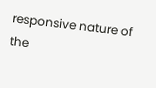responsive nature of the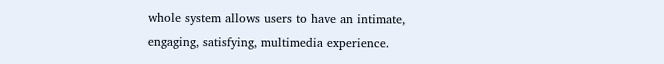whole system allows users to have an intimate, engaging, satisfying, multimedia experience.